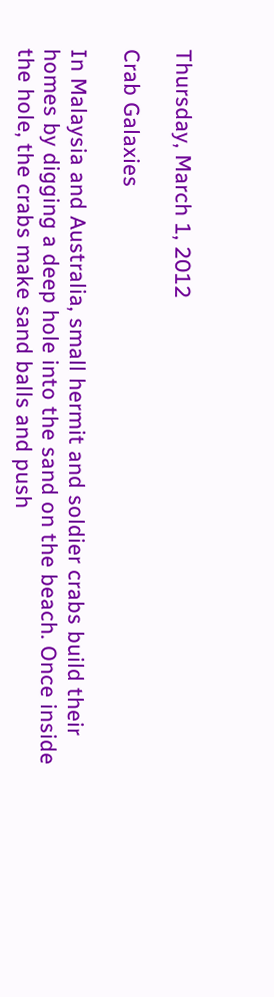Thursday, March 1, 2012

Crab Galaxies

In Malaysia and Australia, small hermit and soldier crabs build their homes by digging a deep hole into the sand on the beach. Once inside the hole, the crabs make sand balls and push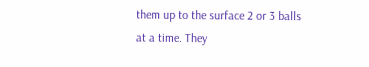them up to the surface 2 or 3 balls at a time. They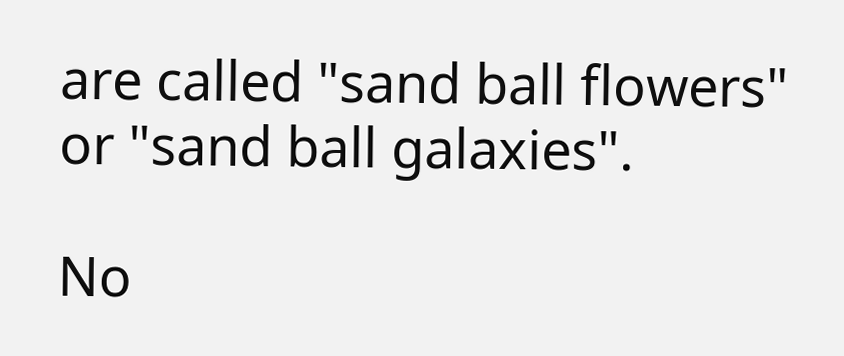are called "sand ball flowers" or "sand ball galaxies".

No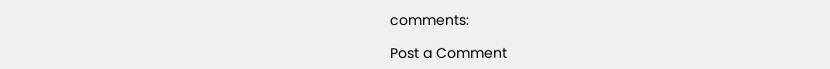comments:

Post a Comment